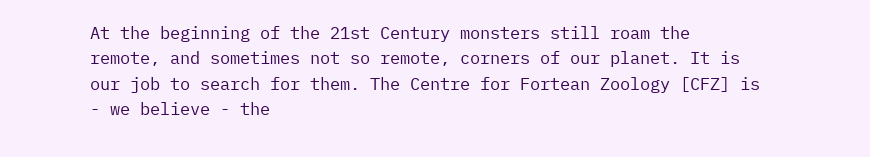At the beginning of the 21st Century monsters still roam the remote, and sometimes not so remote, corners of our planet. It is our job to search for them. The Centre for Fortean Zoology [CFZ] is - we believe - the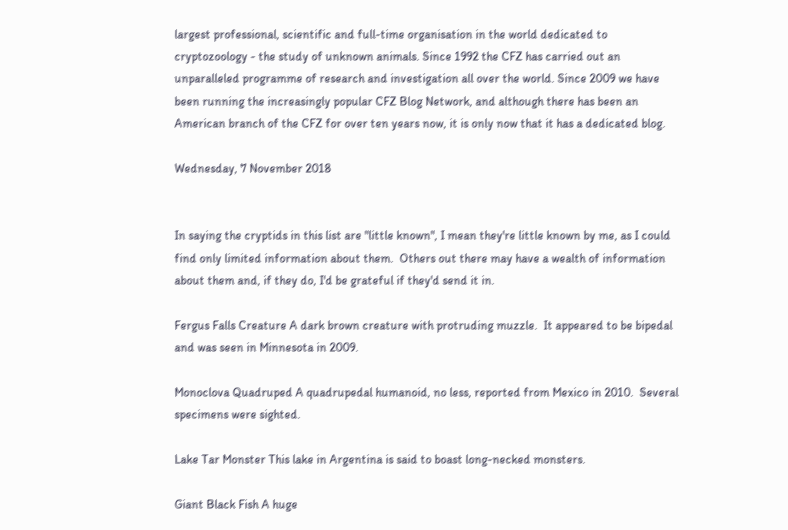largest professional, scientific and full-time organisation in the world dedicated to cryptozoology - the study of unknown animals. Since 1992 the CFZ has carried out an unparalleled programme of research and investigation all over the world. Since 2009 we have been running the increasingly popular CFZ Blog Network, and although there has been an American branch of the CFZ for over ten years now, it is only now that it has a dedicated blog.

Wednesday, 7 November 2018


In saying the cryptids in this list are "little known", I mean they're little known by me, as I could find only limited information about them.  Others out there may have a wealth of information about them and, if they do, I'd be grateful if they'd send it in.

Fergus Falls Creature A dark brown creature with protruding muzzle.  It appeared to be bipedal and was seen in Minnesota in 2009.

Monoclova Quadruped A quadrupedal humanoid, no less, reported from Mexico in 2010.  Several specimens were sighted.

Lake Tar Monster This lake in Argentina is said to boast long-necked monsters.

Giant Black Fish A huge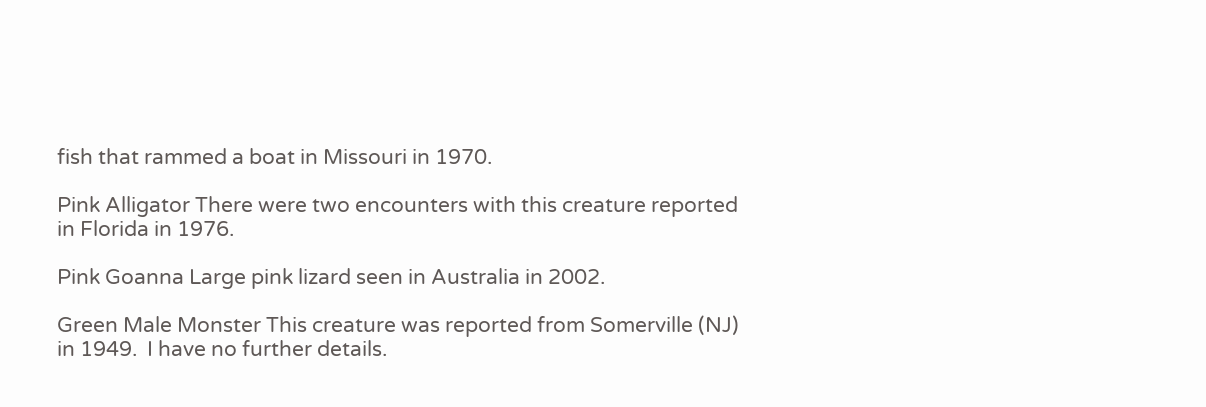fish that rammed a boat in Missouri in 1970.

Pink Alligator There were two encounters with this creature reported in Florida in 1976.

Pink Goanna Large pink lizard seen in Australia in 2002.

Green Male Monster This creature was reported from Somerville (NJ) in 1949.  I have no further details.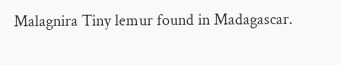Malagnira Tiny lemur found in Madagascar.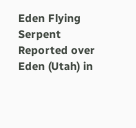Eden Flying Serpent Reported over Eden (Utah) in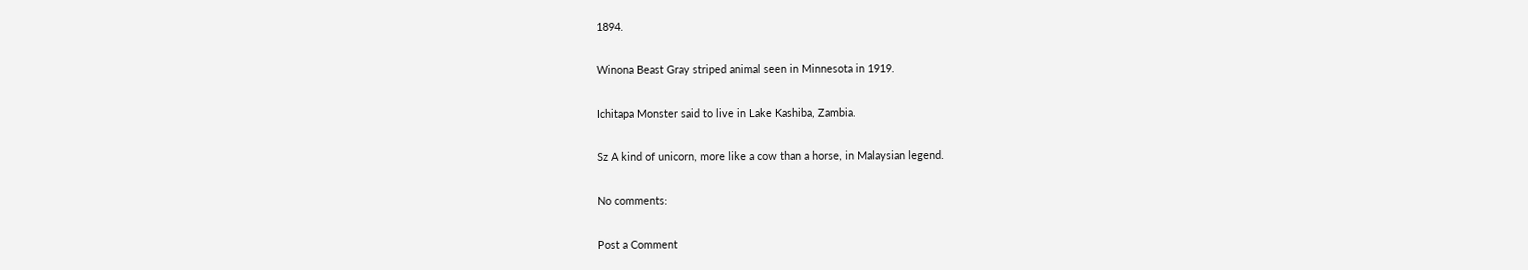1894.

Winona Beast Gray striped animal seen in Minnesota in 1919.

Ichitapa Monster said to live in Lake Kashiba, Zambia.

Sz A kind of unicorn, more like a cow than a horse, in Malaysian legend.

No comments:

Post a Comment